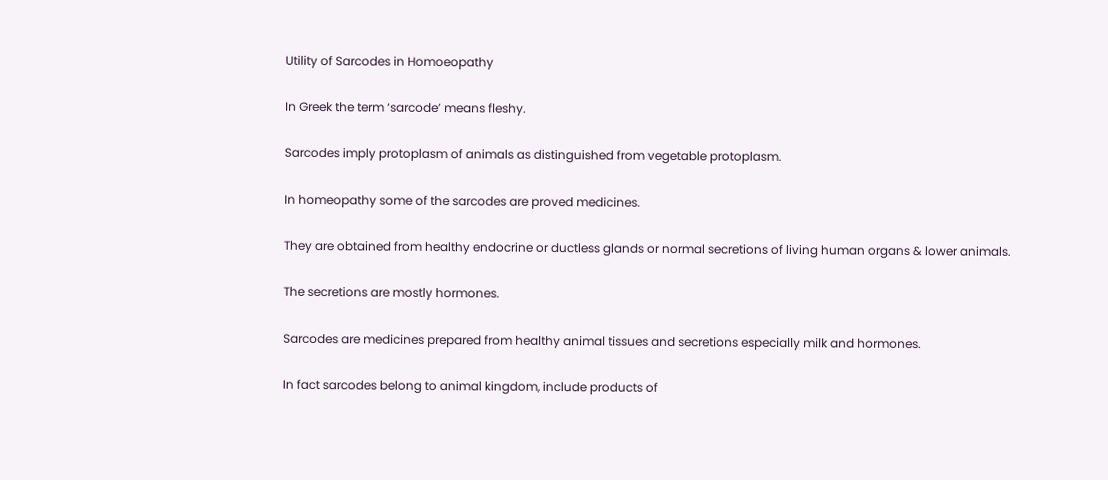Utility of Sarcodes in Homoeopathy

In Greek the term ‘sarcode’ means fleshy.

Sarcodes imply protoplasm of animals as distinguished from vegetable protoplasm.

In homeopathy some of the sarcodes are proved medicines.

They are obtained from healthy endocrine or ductless glands or normal secretions of living human organs & lower animals.

The secretions are mostly hormones.

Sarcodes are medicines prepared from healthy animal tissues and secretions especially milk and hormones.

In fact sarcodes belong to animal kingdom, include products of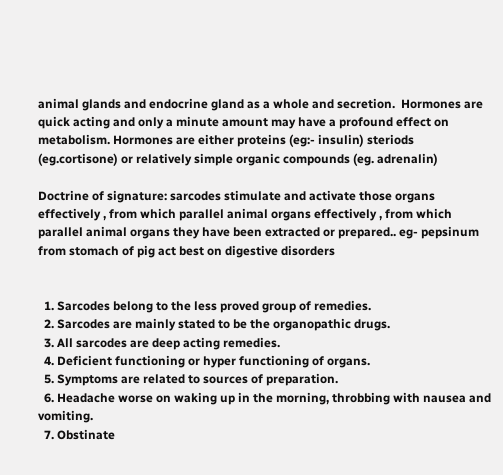animal glands and endocrine gland as a whole and secretion.  Hormones are quick acting and only a minute amount may have a profound effect on metabolism. Hormones are either proteins (eg:- insulin) steriods (eg.cortisone) or relatively simple organic compounds (eg. adrenalin)

Doctrine of signature: sarcodes stimulate and activate those organs effectively , from which parallel animal organs effectively , from which parallel animal organs they have been extracted or prepared.. eg- pepsinum from stomach of pig act best on digestive disorders


  1. Sarcodes belong to the less proved group of remedies.
  2. Sarcodes are mainly stated to be the organopathic drugs.
  3. All sarcodes are deep acting remedies.
  4. Deficient functioning or hyper functioning of organs.
  5. Symptoms are related to sources of preparation.
  6. Headache worse on waking up in the morning, throbbing with nausea and vomiting.
  7. Obstinate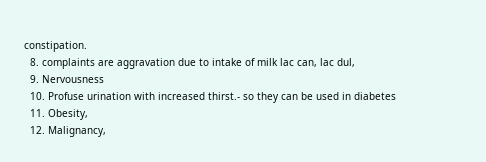constipation.
  8. complaints are aggravation due to intake of milk lac can, lac dul,
  9. Nervousness
  10. Profuse urination with increased thirst.- so they can be used in diabetes
  11. Obesity,
  12. Malignancy,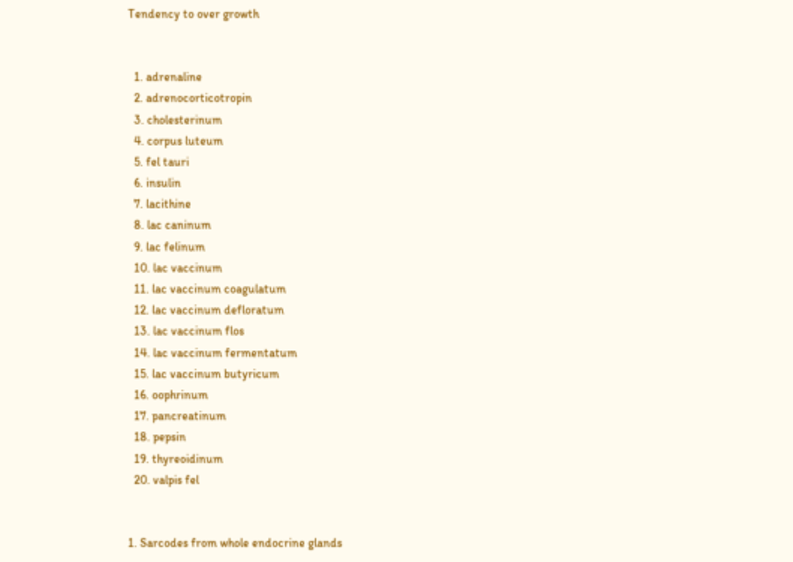Tendency to over growth


  1. adrenaline
  2. adrenocorticotropin
  3. cholesterinum
  4. corpus luteum
  5. fel tauri
  6. insulin
  7. lacithine
  8. lac caninum
  9. lac felinum
  10. lac vaccinum
  11. lac vaccinum coagulatum
  12. lac vaccinum defloratum
  13. lac vaccinum flos
  14. lac vaccinum fermentatum
  15. lac vaccinum butyricum
  16. oophrinum
  17. pancreatinum
  18. pepsin
  19. thyreoidinum
  20. valpis fel


1. Sarcodes from whole endocrine glands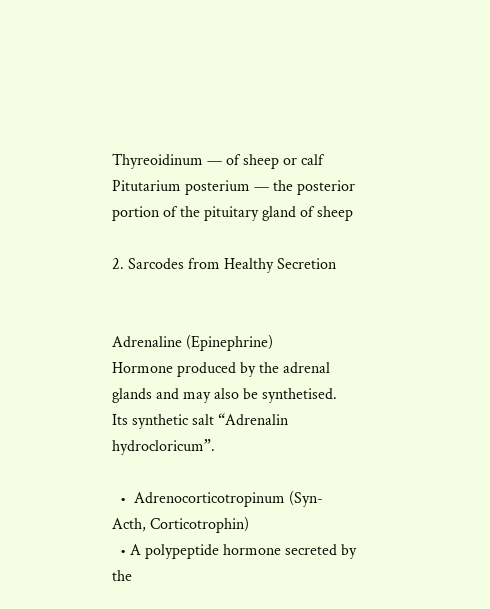Thyreoidinum — of sheep or calf
Pitutarium posterium — the posterior portion of the pituitary gland of sheep

2. Sarcodes from Healthy Secretion


Adrenaline (Epinephrine)
Hormone produced by the adrenal glands and may also be synthetised. Its synthetic salt “Adrenalin hydrocloricum”.

  •  Adrenocorticotropinum (Syn-Acth, Corticotrophin)
  • A polypeptide hormone secreted by the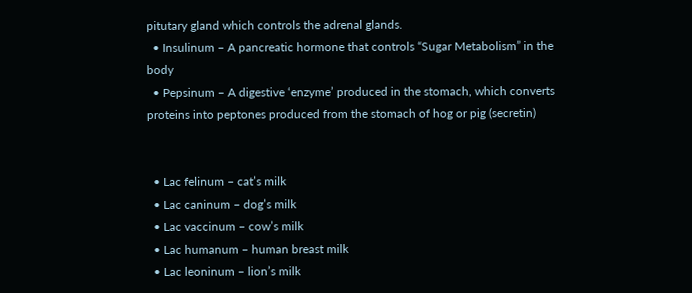pitutary gland which controls the adrenal glands.
  • Insulinum – A pancreatic hormone that controls “Sugar Metabolism” in the body
  • Pepsinum – A digestive ‘enzyme’ produced in the stomach, which converts proteins into peptones produced from the stomach of hog or pig (secretin)


  • Lac felinum – cat’s milk
  • Lac caninum – dog’s milk
  • Lac vaccinum – cow’s milk
  • Lac humanum – human breast milk
  • Lac leoninum – lion’s milk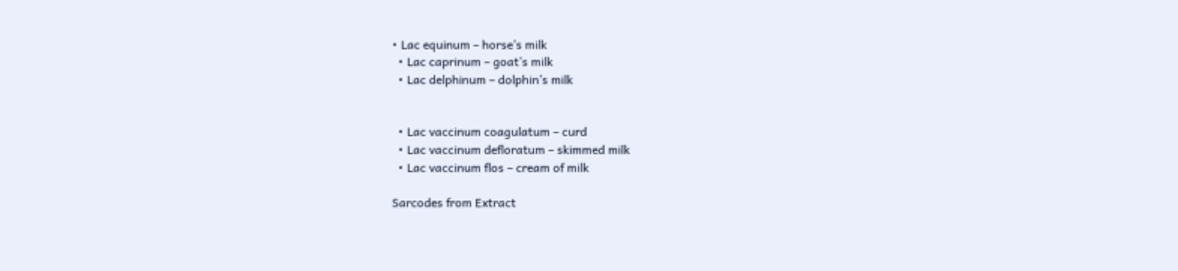• Lac equinum – horse’s milk
  • Lac caprinum – goat’s milk
  • Lac delphinum – dolphin’s milk


  • Lac vaccinum coagulatum – curd
  • Lac vaccinum defloratum – skimmed milk
  • Lac vaccinum flos – cream of milk

Sarcodes from Extract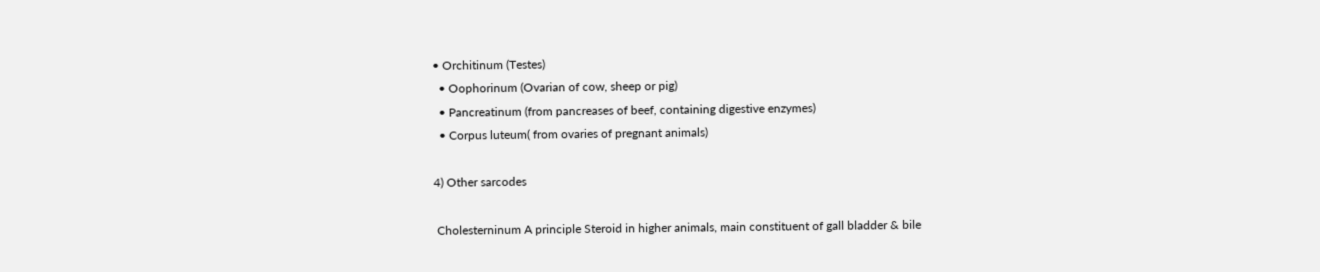• Orchitinum (Testes)
  • Oophorinum (Ovarian of cow, sheep or pig)
  • Pancreatinum (from pancreases of beef, containing digestive enzymes)
  • Corpus luteum( from ovaries of pregnant animals)

4) Other sarcodes

 Cholesterninum A principle Steroid in higher animals, main constituent of gall bladder & bile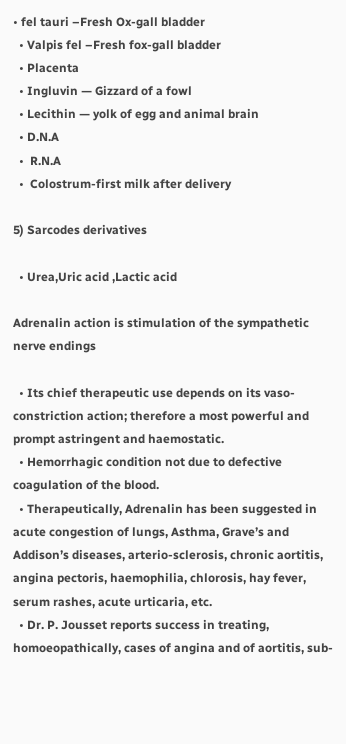• fel tauri –Fresh Ox-gall bladder
  • Valpis fel –Fresh fox-gall bladder
  • Placenta
  • Ingluvin — Gizzard of a fowl
  • Lecithin — yolk of egg and animal brain
  • D.N.A
  •  R.N.A
  •  Colostrum-first milk after delivery

5) Sarcodes derivatives

  • Urea,Uric acid ,Lactic acid

Adrenalin action is stimulation of the sympathetic nerve endings

  • Its chief therapeutic use depends on its vaso-constriction action; therefore a most powerful and prompt astringent and haemostatic.
  • Hemorrhagic condition not due to defective coagulation of the blood.
  • Therapeutically, Adrenalin has been suggested in acute congestion of lungs, Asthma, Grave’s and Addison’s diseases, arterio-sclerosis, chronic aortitis, angina pectoris, haemophilia, chlorosis, hay fever, serum rashes, acute urticaria, etc.
  • Dr. P. Jousset reports success in treating, homoeopathically, cases of angina and of aortitis, sub-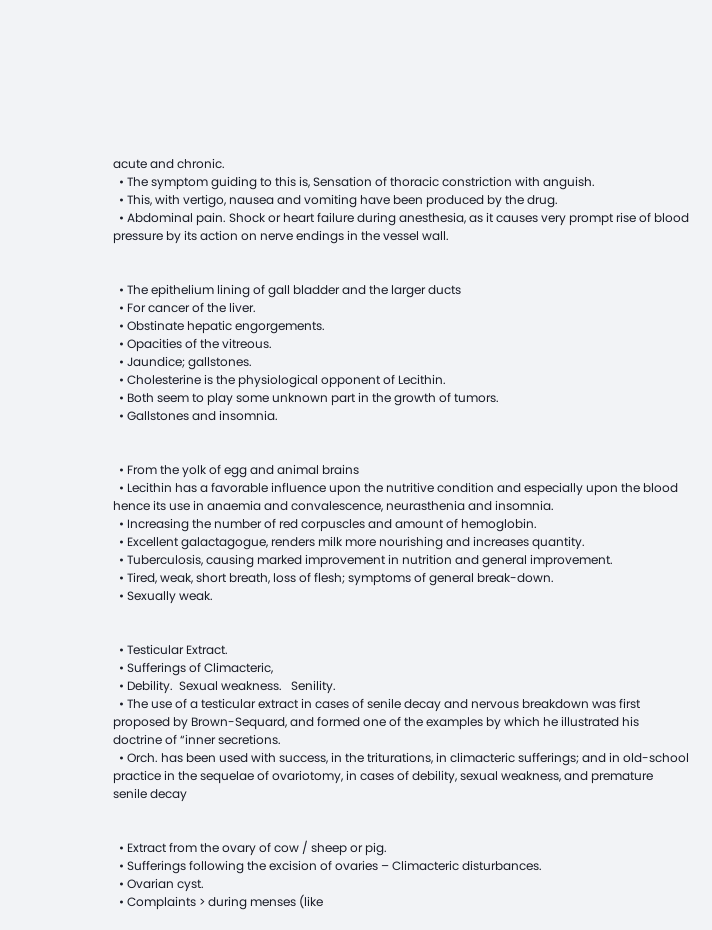acute and chronic.
  • The symptom guiding to this is, Sensation of thoracic constriction with anguish.
  • This, with vertigo, nausea and vomiting have been produced by the drug.
  • Abdominal pain. Shock or heart failure during anesthesia, as it causes very prompt rise of blood pressure by its action on nerve endings in the vessel wall.


  • The epithelium lining of gall bladder and the larger ducts
  • For cancer of the liver.
  • Obstinate hepatic engorgements.
  • Opacities of the vitreous.
  • Jaundice; gallstones.
  • Cholesterine is the physiological opponent of Lecithin.
  • Both seem to play some unknown part in the growth of tumors.
  • Gallstones and insomnia.


  • From the yolk of egg and animal brains
  • Lecithin has a favorable influence upon the nutritive condition and especially upon the blood hence its use in anaemia and convalescence, neurasthenia and insomnia.
  • Increasing the number of red corpuscles and amount of hemoglobin.
  • Excellent galactagogue, renders milk more nourishing and increases quantity.
  • Tuberculosis, causing marked improvement in nutrition and general improvement.
  • Tired, weak, short breath, loss of flesh; symptoms of general break-down.
  • Sexually weak.


  • Testicular Extract.
  • Sufferings of Climacteric,
  • Debility.  Sexual weakness.   Senility.
  • The use of a testicular extract in cases of senile decay and nervous breakdown was first proposed by Brown-Sequard, and formed one of the examples by which he illustrated his doctrine of “inner secretions.
  • Orch. has been used with success, in the triturations, in climacteric sufferings; and in old-school practice in the sequelae of ovariotomy, in cases of debility, sexual weakness, and premature senile decay


  • Extract from the ovary of cow / sheep or pig.
  • Sufferings following the excision of ovaries – Climacteric disturbances.
  • Ovarian cyst.
  • Complaints > during menses (like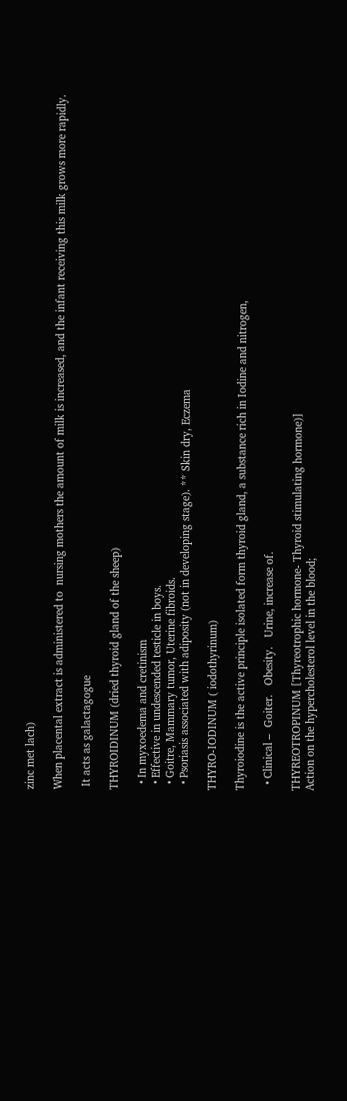zinc met lach)

When placental extract is administered to  nursing mothers the amount of milk is increased, and the infant receiving this milk grows more rapidly.

 It acts as galactagogue

THYROIDINUM (dried thyroid gland of the sheep)

  • In myxoedema and cretinism
  • Effective in undescended testicle in boys.
  • Goitre, Mammary tumor, Uterine fibroids.
  • Psoriasis associated with adiposity (not in developing stage). ** Skin dry, Eczema

THYRO-IODINUM ( iodothyrinum)

Thyroiodine is the active principle isolated form thyroid gland, a substance rich in Iodine and nitrogen,

  • Clinical –  Goiter.   Obesity.   Urine, increase of.

THYREOTROPINUM [Thyreotrophic hormone- Thyroid stimulating hormone)]
Action on the hypercholesterol level in the blood;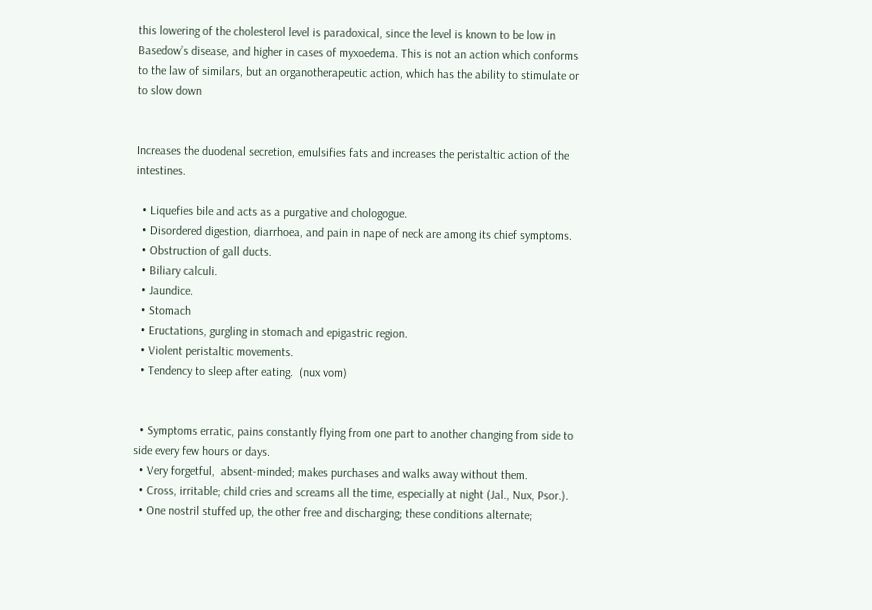this lowering of the cholesterol level is paradoxical, since the level is known to be low in Basedow’s disease, and higher in cases of myxoedema. This is not an action which conforms to the law of similars, but an organotherapeutic action, which has the ability to stimulate or to slow down


Increases the duodenal secretion, emulsifies fats and increases the peristaltic action of the intestines.

  • Liquefies bile and acts as a purgative and chologogue.
  • Disordered digestion, diarrhoea, and pain in nape of neck are among its chief symptoms.
  • Obstruction of gall ducts.
  • Biliary calculi.
  • Jaundice.
  • Stomach
  • Eructations, gurgling in stomach and epigastric region.
  • Violent peristaltic movements.
  • Tendency to sleep after eating.  (nux vom)


  • Symptoms erratic, pains constantly flying from one part to another changing from side to side every few hours or days.
  • Very forgetful,  absent-minded; makes purchases and walks away without them.
  • Cross, irritable; child cries and screams all the time, especially at night (Jal., Nux, Psor.).
  • One nostril stuffed up, the other free and discharging; these conditions alternate;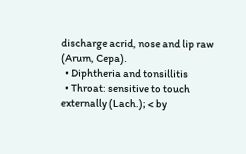discharge acrid, nose and lip raw (Arum, Cepa).
  • Diphtheria and tonsillitis
  • Throat: sensitive to touch externally (Lach.); < by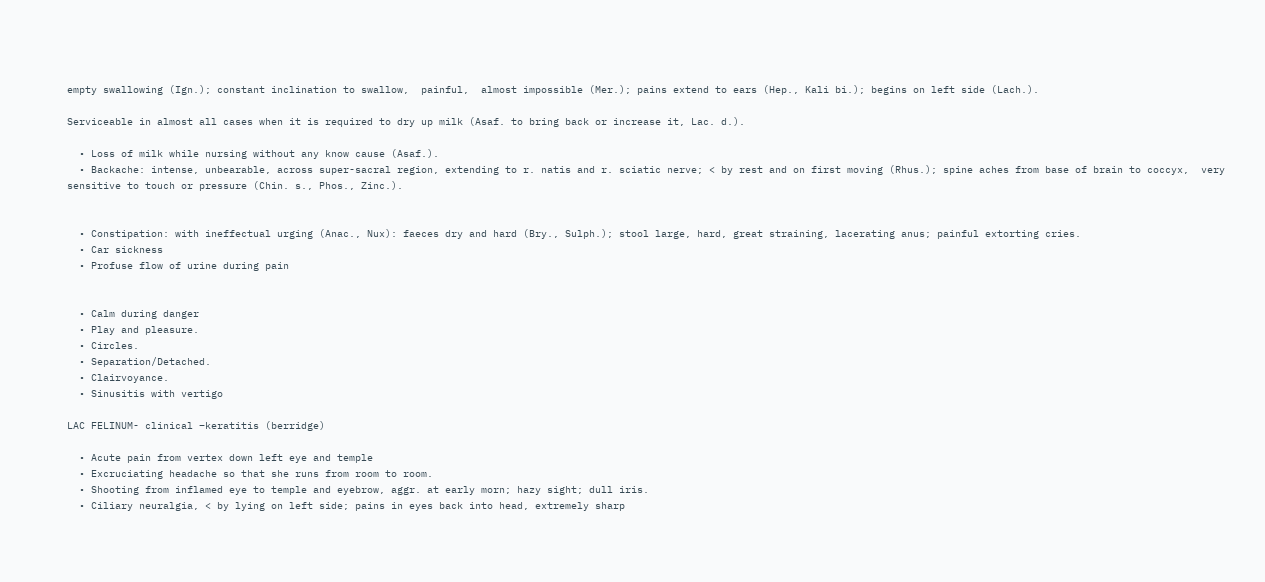empty swallowing (Ign.); constant inclination to swallow,  painful,  almost impossible (Mer.); pains extend to ears (Hep., Kali bi.); begins on left side (Lach.).

Serviceable in almost all cases when it is required to dry up milk (Asaf. to bring back or increase it, Lac. d.).

  • Loss of milk while nursing without any know cause (Asaf.).
  • Backache: intense, unbearable, across super-sacral region, extending to r. natis and r. sciatic nerve; < by rest and on first moving (Rhus.); spine aches from base of brain to coccyx,  very sensitive to touch or pressure (Chin. s., Phos., Zinc.).


  • Constipation: with ineffectual urging (Anac., Nux): faeces dry and hard (Bry., Sulph.); stool large, hard, great straining, lacerating anus; painful extorting cries.
  • Car sickness
  • Profuse flow of urine during pain


  • Calm during danger
  • Play and pleasure.
  • Circles.
  • Separation/Detached.
  • Clairvoyance.
  • Sinusitis with vertigo

LAC FELINUM- clinical –keratitis (berridge)

  • Acute pain from vertex down left eye and temple
  • Excruciating headache so that she runs from room to room.
  • Shooting from inflamed eye to temple and eyebrow, aggr. at early morn; hazy sight; dull iris.
  • Ciliary neuralgia, < by lying on left side; pains in eyes back into head, extremely sharp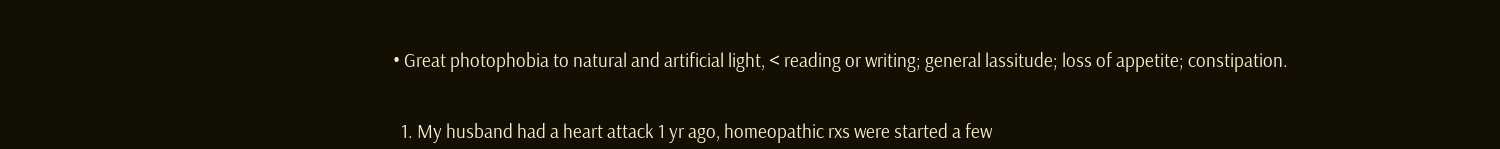• Great photophobia to natural and artificial light, < reading or writing; general lassitude; loss of appetite; constipation.


  1. My husband had a heart attack 1 yr ago, homeopathic rxs were started a few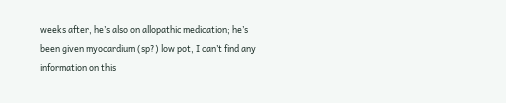weeks after, he’s also on allopathic medication; he’s been given myocardium (sp?) low pot, I can’t find any information on this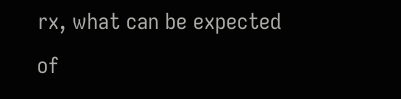rx, what can be expected of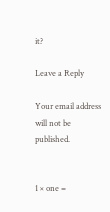it?

Leave a Reply

Your email address will not be published.


1 × one =